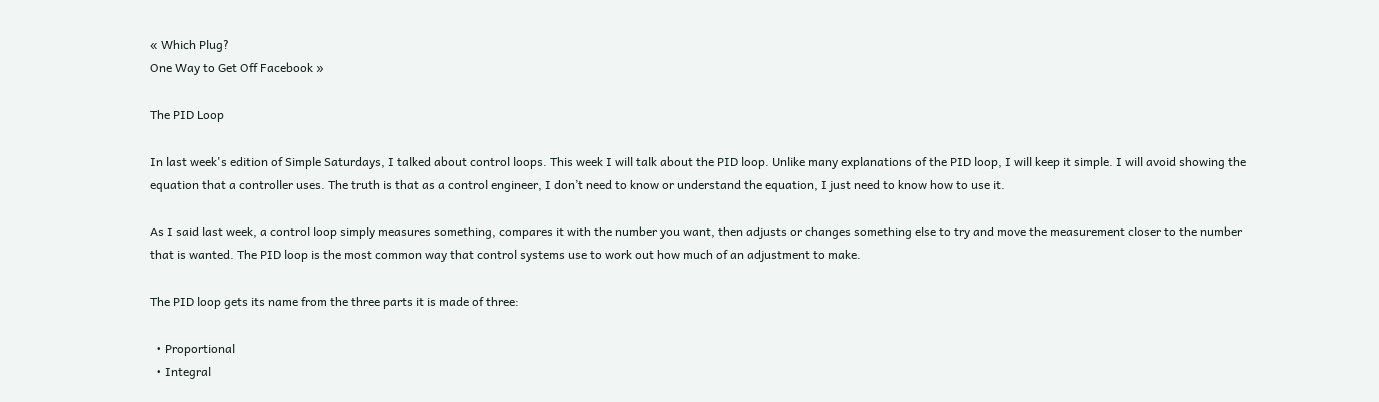« Which Plug?
One Way to Get Off Facebook »

The PID Loop

In last week's edition of Simple Saturdays, I talked about control loops. This week I will talk about the PID loop. Unlike many explanations of the PID loop, I will keep it simple. I will avoid showing the equation that a controller uses. The truth is that as a control engineer, I don’t need to know or understand the equation, I just need to know how to use it.

As I said last week, a control loop simply measures something, compares it with the number you want, then adjusts or changes something else to try and move the measurement closer to the number that is wanted. The PID loop is the most common way that control systems use to work out how much of an adjustment to make.

The PID loop gets its name from the three parts it is made of three:

  • Proportional
  • Integral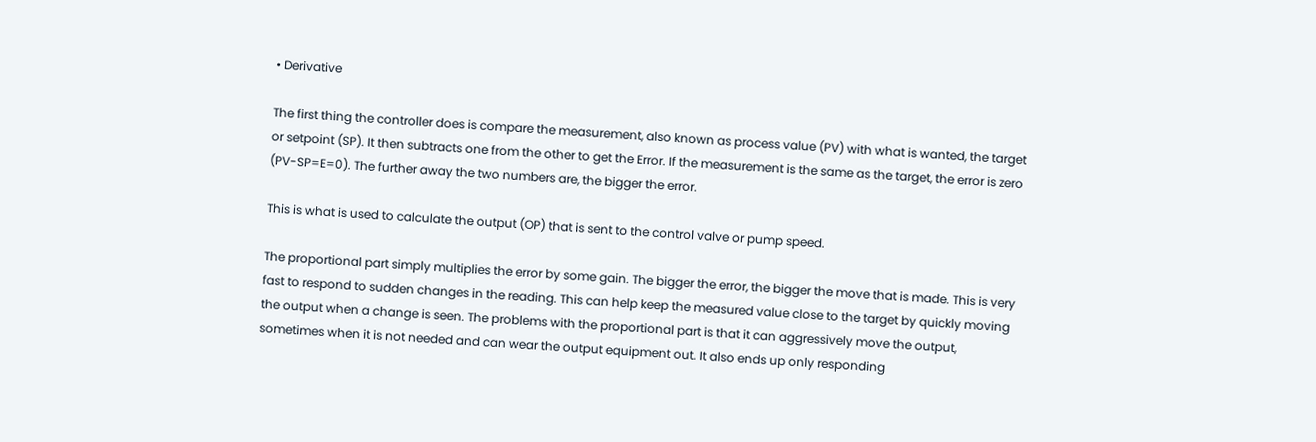• Derivative

The first thing the controller does is compare the measurement, also known as process value (PV) with what is wanted, the target or setpoint (SP). It then subtracts one from the other to get the Error. If the measurement is the same as the target, the error is zero (PV-SP=E=0). The further away the two numbers are, the bigger the error.

This is what is used to calculate the output (OP) that is sent to the control valve or pump speed.

The proportional part simply multiplies the error by some gain. The bigger the error, the bigger the move that is made. This is very fast to respond to sudden changes in the reading. This can help keep the measured value close to the target by quickly moving the output when a change is seen. The problems with the proportional part is that it can aggressively move the output, sometimes when it is not needed and can wear the output equipment out. It also ends up only responding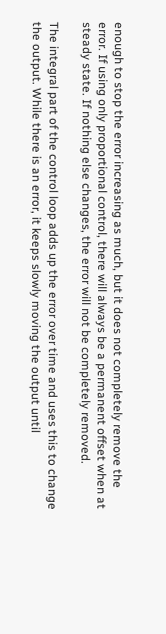enough to stop the error increasing as much, but it does not completely remove the error. If using only proportional control, there will always be a permanent offset when at steady state. If nothing else changes, the error will not be completely removed.

The integral part of the control loop adds up the error over time and uses this to change the output. While there is an error, it keeps slowly moving the output until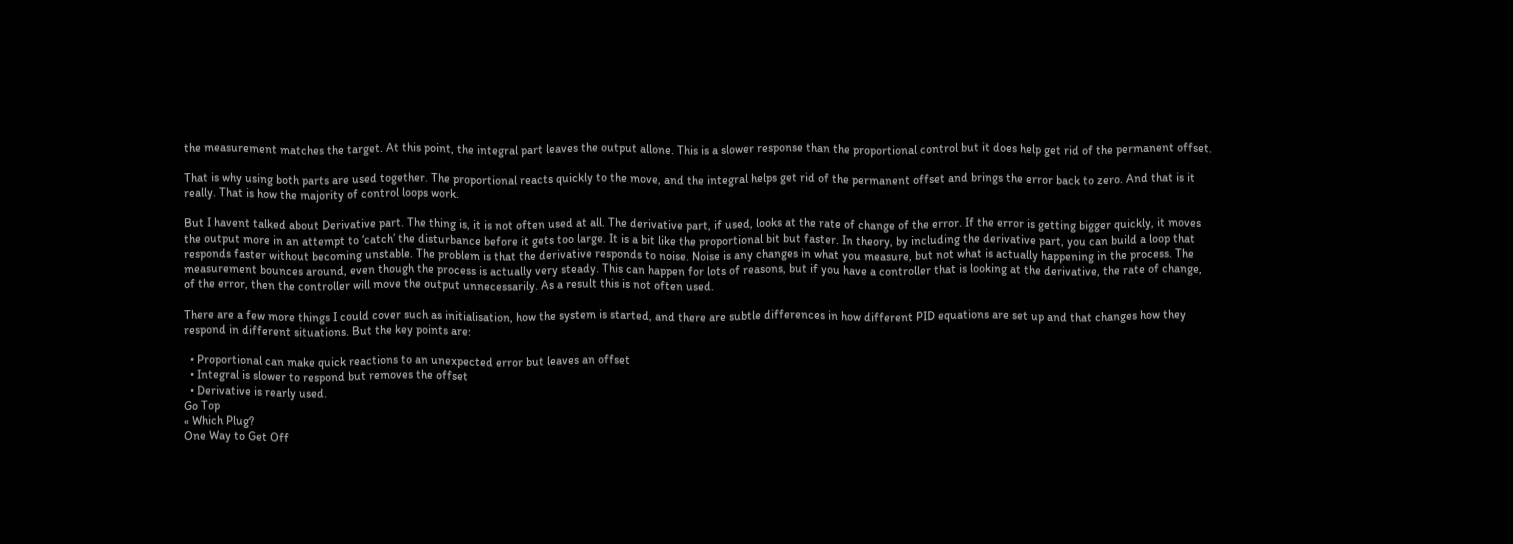the measurement matches the target. At this point, the integral part leaves the output allone. This is a slower response than the proportional control but it does help get rid of the permanent offset.

That is why using both parts are used together. The proportional reacts quickly to the move, and the integral helps get rid of the permanent offset and brings the error back to zero. And that is it really. That is how the majority of control loops work.

But I havent talked about Derivative part. The thing is, it is not often used at all. The derivative part, if used, looks at the rate of change of the error. If the error is getting bigger quickly, it moves the output more in an attempt to ‘catch’ the disturbance before it gets too large. It is a bit like the proportional bit but faster. In theory, by including the derivative part, you can build a loop that responds faster without becoming unstable. The problem is that the derivative responds to noise. Noise is any changes in what you measure, but not what is actually happening in the process. The measurement bounces around, even though the process is actually very steady. This can happen for lots of reasons, but if you have a controller that is looking at the derivative, the rate of change, of the error, then the controller will move the output unnecessarily. As a result this is not often used.

There are a few more things I could cover such as initialisation, how the system is started, and there are subtle differences in how different PID equations are set up and that changes how they respond in different situations. But the key points are:

  • Proportional can make quick reactions to an unexpected error but leaves an offset
  • Integral is slower to respond but removes the offset
  • Derivative is rearly used.
Go Top
« Which Plug?
One Way to Get Off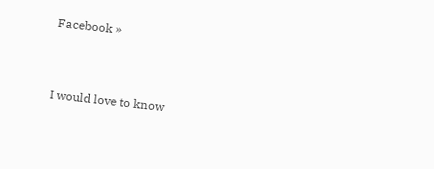Facebook »


I would love to know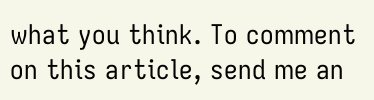what you think. To comment on this article, send me an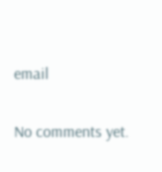email

No comments yet.